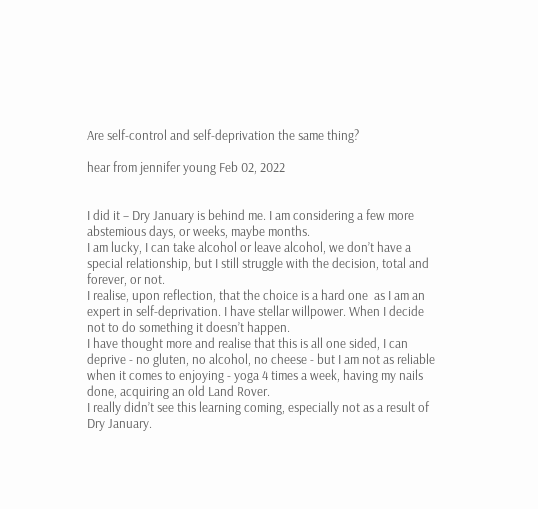Are self-control and self-deprivation the same thing?

hear from jennifer young Feb 02, 2022


I did it – Dry January is behind me. I am considering a few more abstemious days, or weeks, maybe months.
I am lucky, I can take alcohol or leave alcohol, we don’t have a special relationship, but I still struggle with the decision, total and forever, or not.
I realise, upon reflection, that the choice is a hard one  as I am an expert in self-deprivation. I have stellar willpower. When I decide not to do something it doesn’t happen.
I have thought more and realise that this is all one sided, I can deprive - no gluten, no alcohol, no cheese - but I am not as reliable when it comes to enjoying - yoga 4 times a week, having my nails done, acquiring an old Land Rover.
I really didn’t see this learning coming, especially not as a result of Dry January.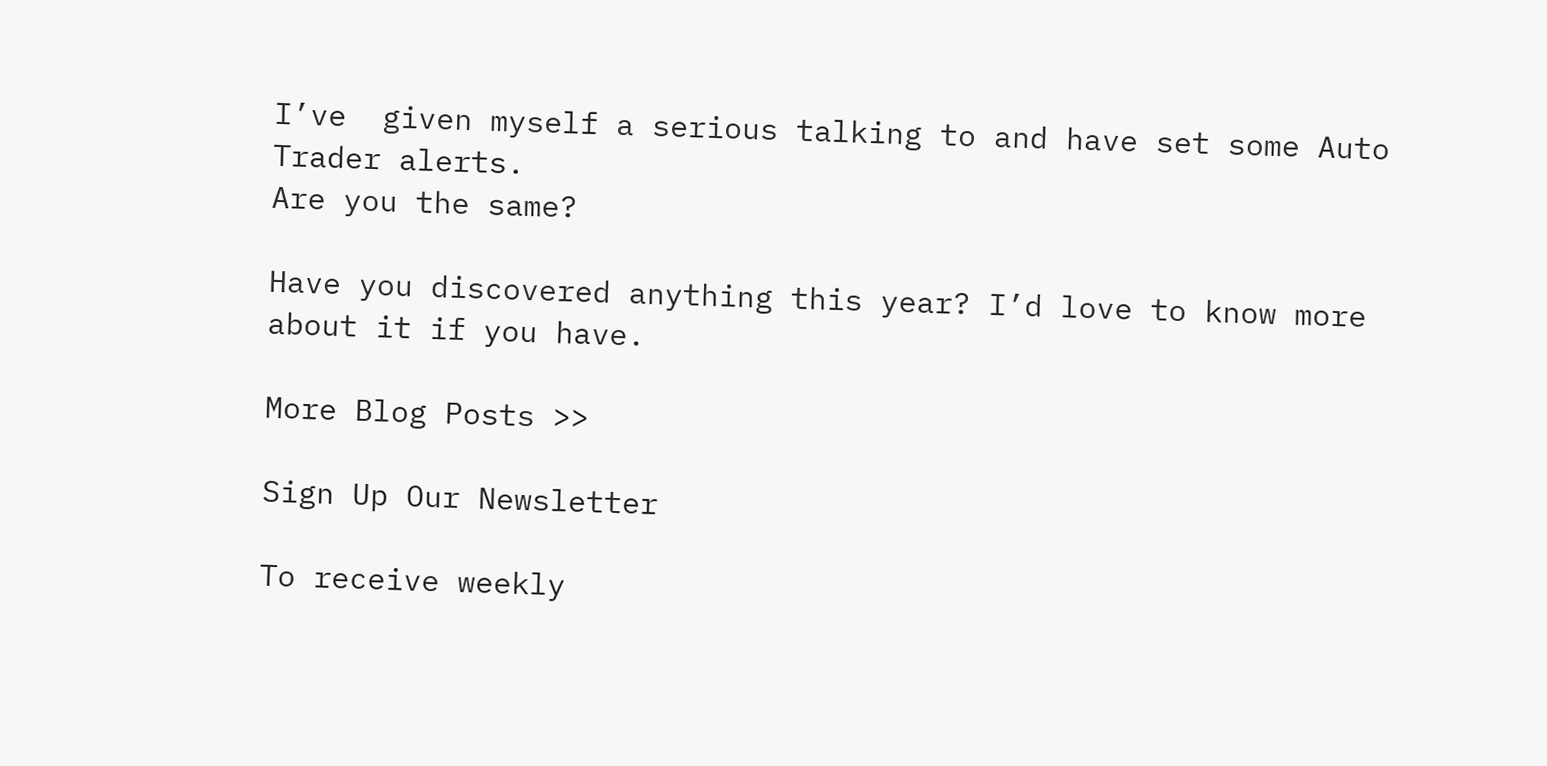I’ve  given myself a serious talking to and have set some Auto Trader alerts.
Are you the same?

Have you discovered anything this year? I’d love to know more about it if you have.

More Blog Posts >>

Sign Up Our Newsletter

To receive weekly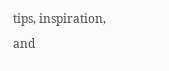tips, inspiration, and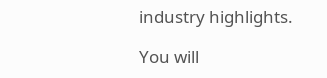industry highlights.

You will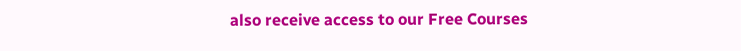also receive access to our Free Courses